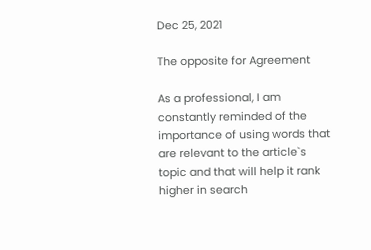Dec 25, 2021

The opposite for Agreement

As a professional, I am constantly reminded of the importance of using words that are relevant to the article`s topic and that will help it rank higher in search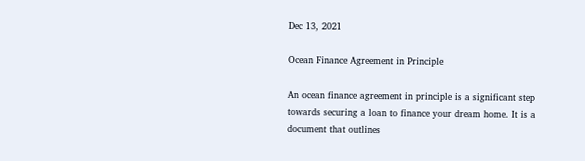Dec 13, 2021

Ocean Finance Agreement in Principle

An ocean finance agreement in principle is a significant step towards securing a loan to finance your dream home. It is a document that outlines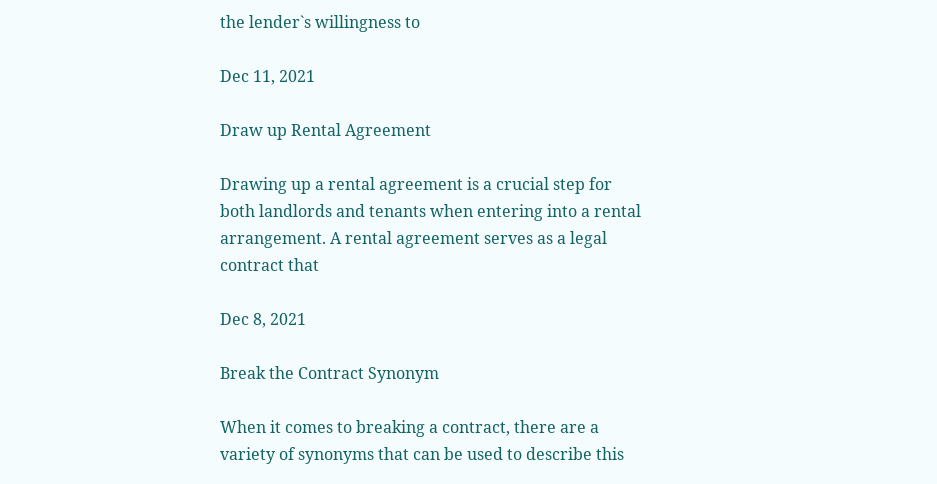the lender`s willingness to

Dec 11, 2021

Draw up Rental Agreement

Drawing up a rental agreement is a crucial step for both landlords and tenants when entering into a rental arrangement. A rental agreement serves as a legal contract that

Dec 8, 2021

Break the Contract Synonym

When it comes to breaking a contract, there are a variety of synonyms that can be used to describe this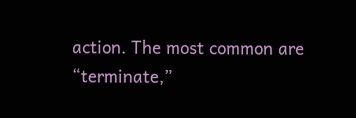action. The most common are “terminate,”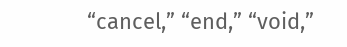“cancel,” “end,” “void,”